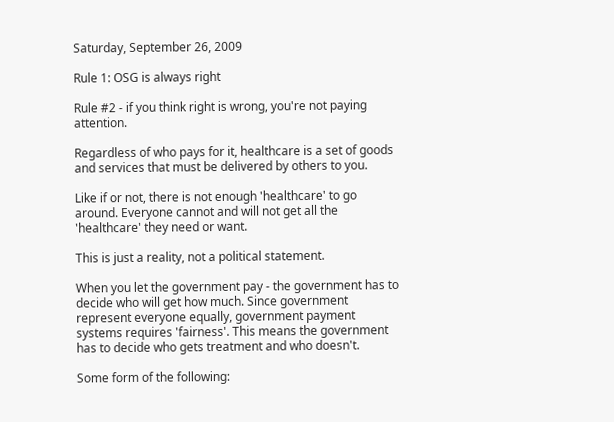Saturday, September 26, 2009

Rule 1: OSG is always right

Rule #2 - if you think right is wrong, you're not paying attention.

Regardless of who pays for it, healthcare is a set of goods and services that must be delivered by others to you.

Like if or not, there is not enough 'healthcare' to go around. Everyone cannot and will not get all the 'healthcare' they need or want.

This is just a reality, not a political statement.

When you let the government pay - the government has to decide who will get how much. Since government represent everyone equally, government payment systems requires 'fairness'. This means the government has to decide who gets treatment and who doesn't.

Some form of the following: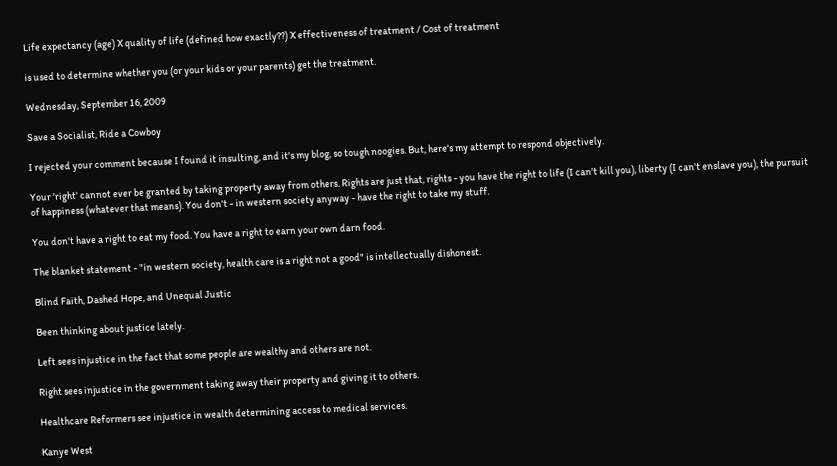Life expectancy (age) X quality of life (defined how exactly??) X effectiveness of treatment / Cost of treatment

is used to determine whether you (or your kids or your parents) get the treatment.

Wednesday, September 16, 2009

Save a Socialist, Ride a Cowboy

I rejected your comment because I found it insulting, and it's my blog, so tough noogies. But, here's my attempt to respond objectively.

Your 'right' cannot ever be granted by taking property away from others. Rights are just that, rights - you have the right to life (I can't kill you), liberty (I can't enslave you), the pursuit of happiness (whatever that means). You don't - in western society anyway - have the right to take my stuff.

You don't have a right to eat my food. You have a right to earn your own darn food.

The blanket statement - "in western society, health care is a right not a good" is intellectually dishonest.

Blind Faith, Dashed Hope, and Unequal Justic

Been thinking about justice lately.

Left sees injustice in the fact that some people are wealthy and others are not.

Right sees injustice in the government taking away their property and giving it to others.

Healthcare Reformers see injustice in wealth determining access to medical services.

Kanye West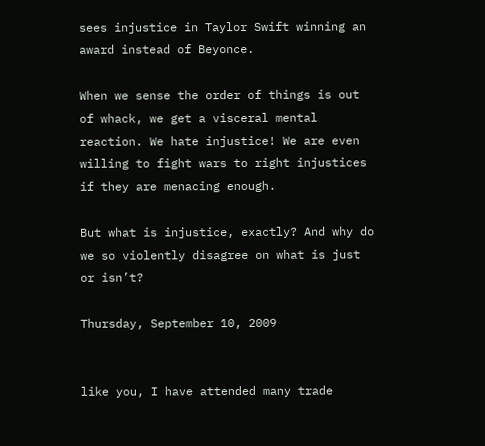sees injustice in Taylor Swift winning an award instead of Beyonce.

When we sense the order of things is out of whack, we get a visceral mental reaction. We hate injustice! We are even willing to fight wars to right injustices if they are menacing enough.

But what is injustice, exactly? And why do we so violently disagree on what is just or isn’t?

Thursday, September 10, 2009


like you, I have attended many trade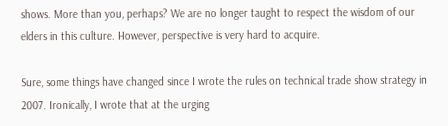shows. More than you, perhaps? We are no longer taught to respect the wisdom of our elders in this culture. However, perspective is very hard to acquire.

Sure, some things have changed since I wrote the rules on technical trade show strategy in 2007. Ironically, I wrote that at the urging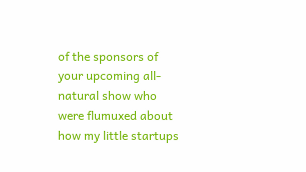of the sponsors of your upcoming all-natural show who were flumuxed about how my little startups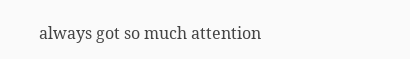always got so much attention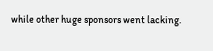while other huge sponsors went lacking.